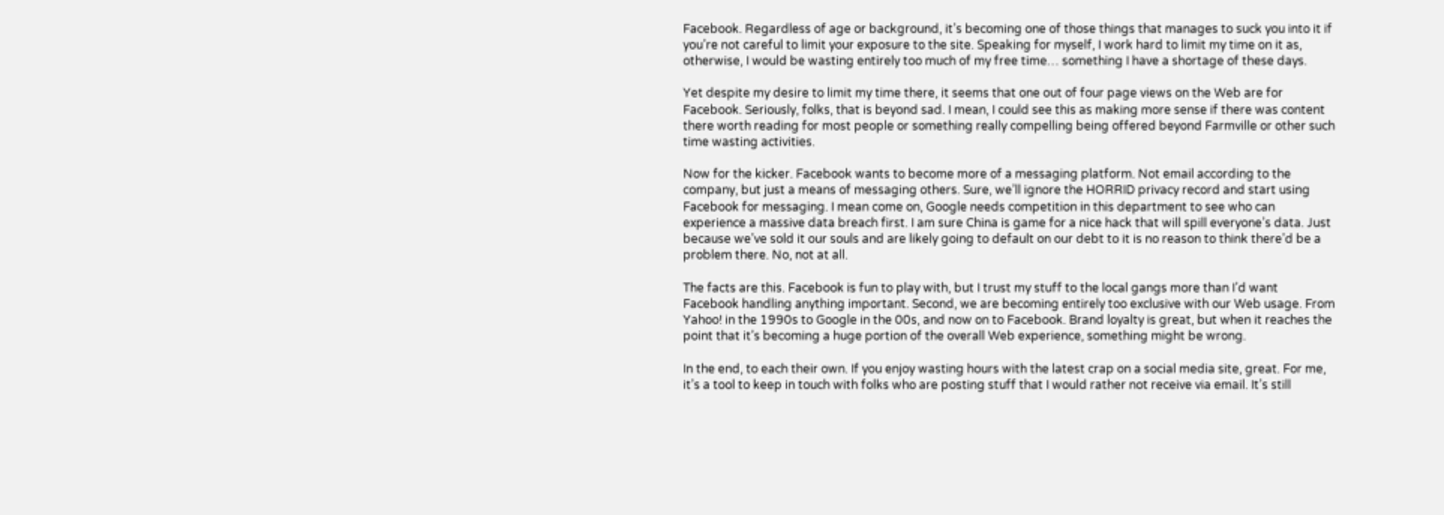Facebook. Regardless of age or background, it’s becoming one of those things that manages to suck you into it if you’re not careful to limit your exposure to the site. Speaking for myself, I work hard to limit my time on it as, otherwise, I would be wasting entirely too much of my free time… something I have a shortage of these days.

Yet despite my desire to limit my time there, it seems that one out of four page views on the Web are for Facebook. Seriously, folks, that is beyond sad. I mean, I could see this as making more sense if there was content there worth reading for most people or something really compelling being offered beyond Farmville or other such time wasting activities.

Now for the kicker. Facebook wants to become more of a messaging platform. Not email according to the company, but just a means of messaging others. Sure, we’ll ignore the HORRID privacy record and start using Facebook for messaging. I mean come on, Google needs competition in this department to see who can experience a massive data breach first. I am sure China is game for a nice hack that will spill everyone’s data. Just because we’ve sold it our souls and are likely going to default on our debt to it is no reason to think there’d be a problem there. No, not at all.

The facts are this. Facebook is fun to play with, but I trust my stuff to the local gangs more than I’d want Facebook handling anything important. Second, we are becoming entirely too exclusive with our Web usage. From Yahoo! in the 1990s to Google in the 00s, and now on to Facebook. Brand loyalty is great, but when it reaches the point that it’s becoming a huge portion of the overall Web experience, something might be wrong.

In the end, to each their own. If you enjoy wasting hours with the latest crap on a social media site, great. For me, it’s a tool to keep in touch with folks who are posting stuff that I would rather not receive via email. It’s still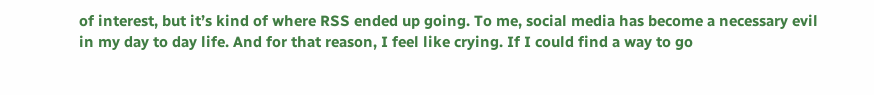of interest, but it’s kind of where RSS ended up going. To me, social media has become a necessary evil in my day to day life. And for that reason, I feel like crying. If I could find a way to go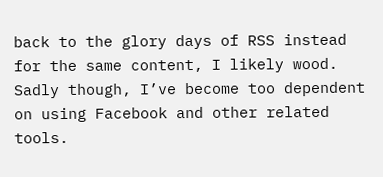back to the glory days of RSS instead for the same content, I likely wood. Sadly though, I’ve become too dependent on using Facebook and other related tools.